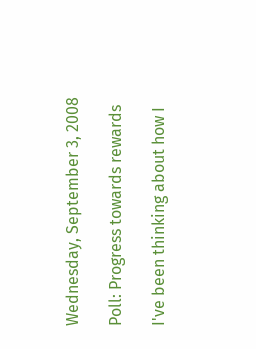Wednesday, September 3, 2008

Poll: Progress towards rewards

I've been thinking about how I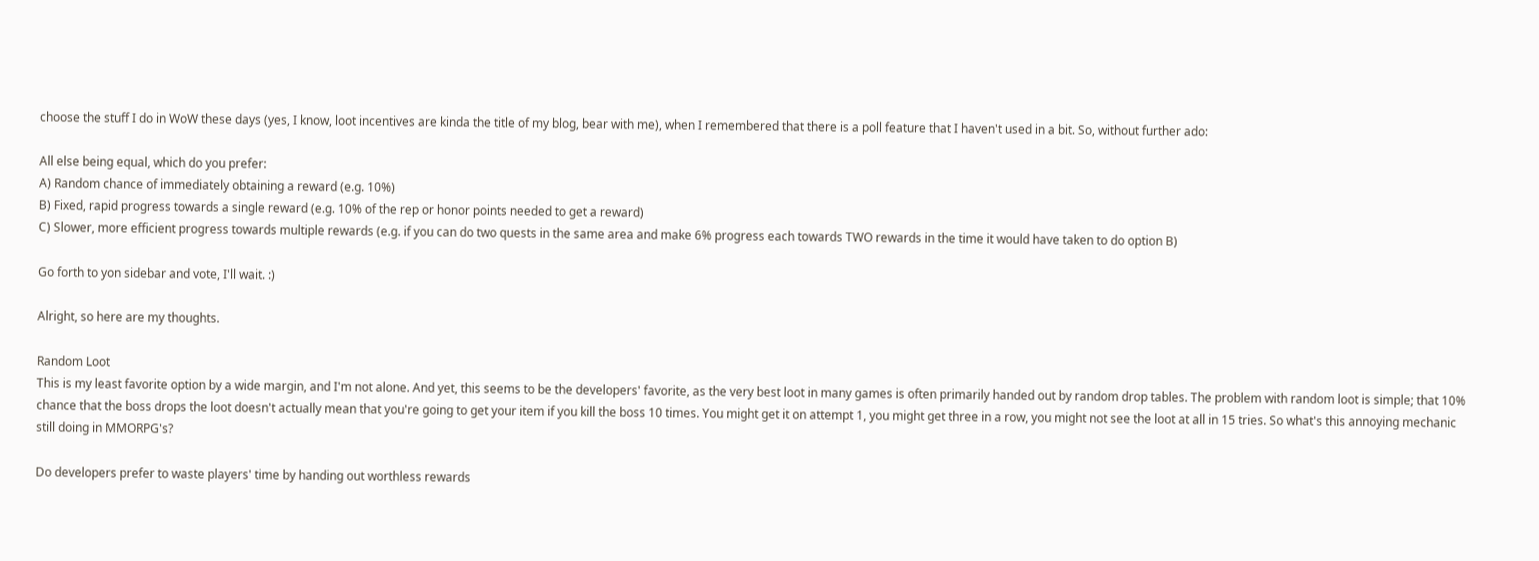choose the stuff I do in WoW these days (yes, I know, loot incentives are kinda the title of my blog, bear with me), when I remembered that there is a poll feature that I haven't used in a bit. So, without further ado:

All else being equal, which do you prefer:
A) Random chance of immediately obtaining a reward (e.g. 10%)
B) Fixed, rapid progress towards a single reward (e.g. 10% of the rep or honor points needed to get a reward)
C) Slower, more efficient progress towards multiple rewards (e.g. if you can do two quests in the same area and make 6% progress each towards TWO rewards in the time it would have taken to do option B)

Go forth to yon sidebar and vote, I'll wait. :)

Alright, so here are my thoughts.

Random Loot
This is my least favorite option by a wide margin, and I'm not alone. And yet, this seems to be the developers' favorite, as the very best loot in many games is often primarily handed out by random drop tables. The problem with random loot is simple; that 10% chance that the boss drops the loot doesn't actually mean that you're going to get your item if you kill the boss 10 times. You might get it on attempt 1, you might get three in a row, you might not see the loot at all in 15 tries. So what's this annoying mechanic still doing in MMORPG's?

Do developers prefer to waste players' time by handing out worthless rewards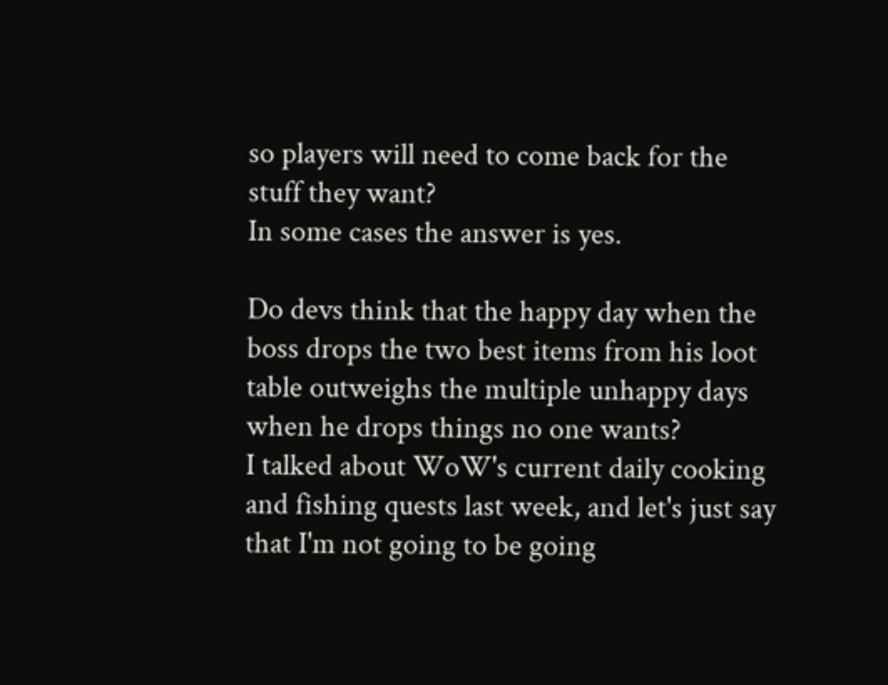so players will need to come back for the stuff they want?
In some cases the answer is yes.

Do devs think that the happy day when the boss drops the two best items from his loot table outweighs the multiple unhappy days when he drops things no one wants?
I talked about WoW's current daily cooking and fishing quests last week, and let's just say that I'm not going to be going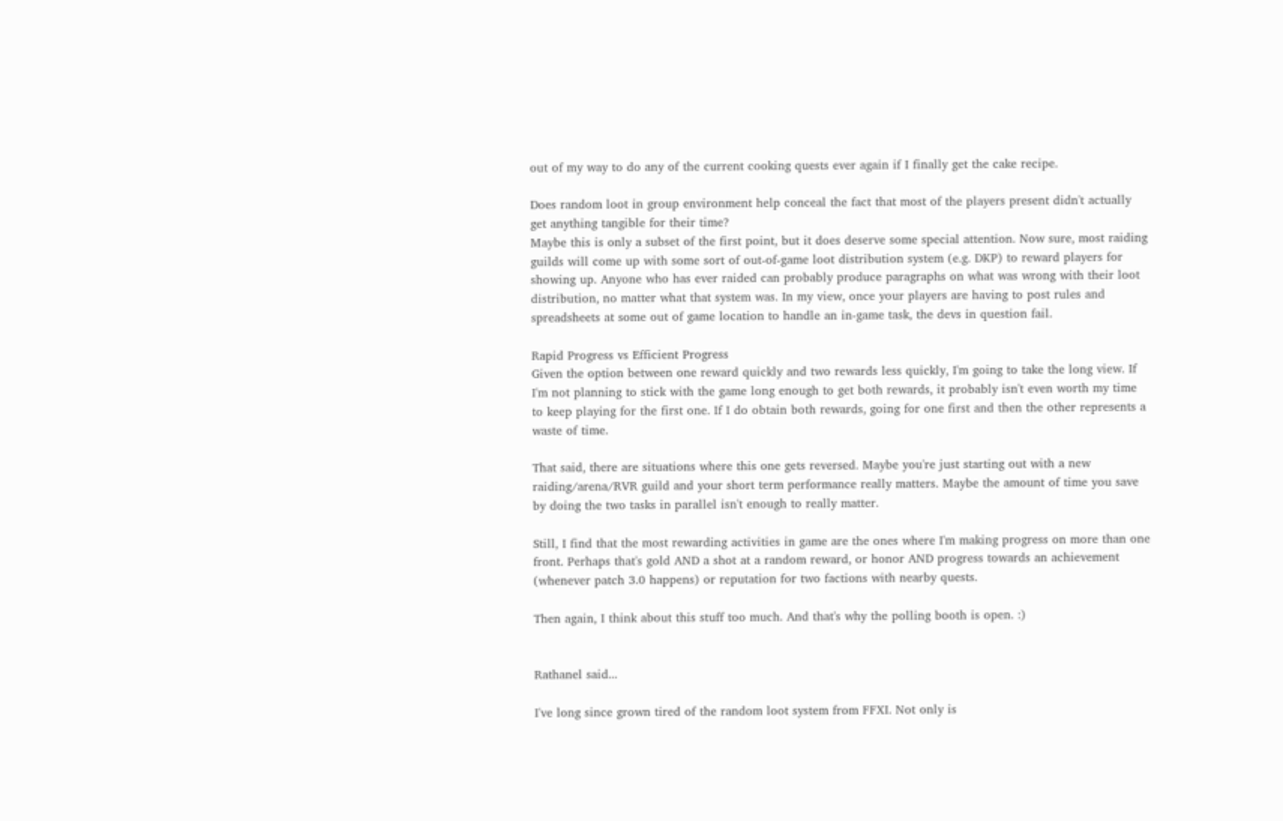out of my way to do any of the current cooking quests ever again if I finally get the cake recipe.

Does random loot in group environment help conceal the fact that most of the players present didn't actually get anything tangible for their time?
Maybe this is only a subset of the first point, but it does deserve some special attention. Now sure, most raiding guilds will come up with some sort of out-of-game loot distribution system (e.g. DKP) to reward players for showing up. Anyone who has ever raided can probably produce paragraphs on what was wrong with their loot distribution, no matter what that system was. In my view, once your players are having to post rules and spreadsheets at some out of game location to handle an in-game task, the devs in question fail.

Rapid Progress vs Efficient Progress
Given the option between one reward quickly and two rewards less quickly, I'm going to take the long view. If I'm not planning to stick with the game long enough to get both rewards, it probably isn't even worth my time to keep playing for the first one. If I do obtain both rewards, going for one first and then the other represents a waste of time.

That said, there are situations where this one gets reversed. Maybe you're just starting out with a new raiding/arena/RVR guild and your short term performance really matters. Maybe the amount of time you save by doing the two tasks in parallel isn't enough to really matter.

Still, I find that the most rewarding activities in game are the ones where I'm making progress on more than one front. Perhaps that's gold AND a shot at a random reward, or honor AND progress towards an achievement (whenever patch 3.0 happens) or reputation for two factions with nearby quests.

Then again, I think about this stuff too much. And that's why the polling booth is open. :)


Rathanel said...

I've long since grown tired of the random loot system from FFXI. Not only is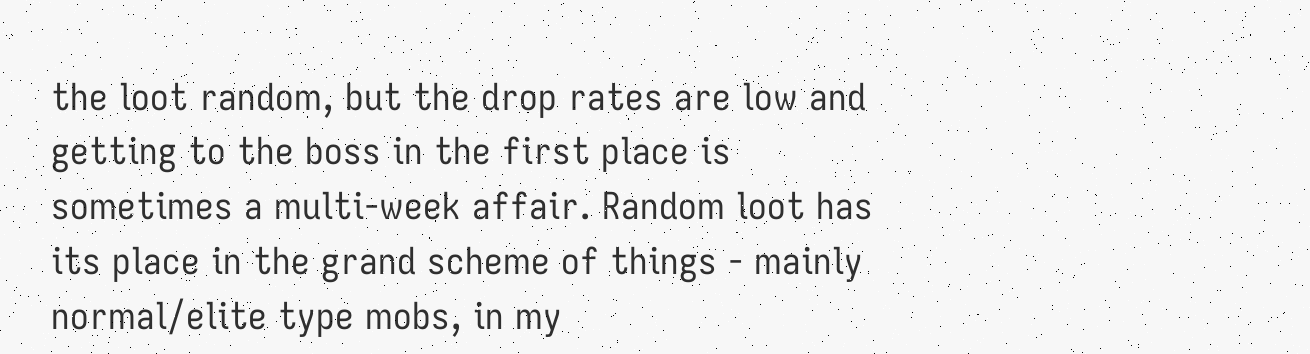the loot random, but the drop rates are low and getting to the boss in the first place is sometimes a multi-week affair. Random loot has its place in the grand scheme of things - mainly normal/elite type mobs, in my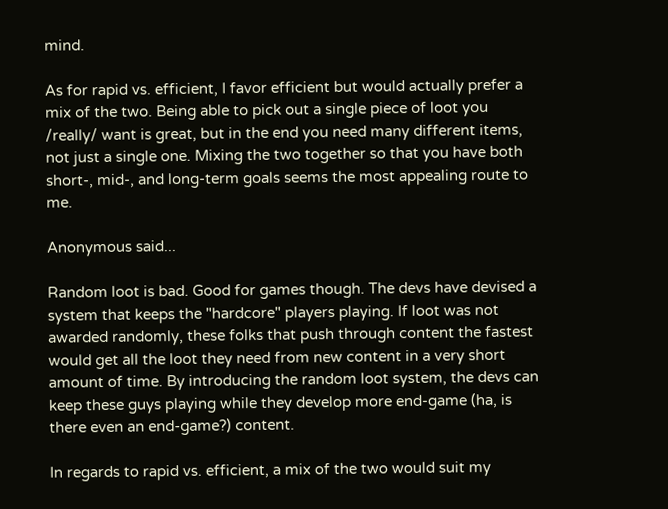mind.

As for rapid vs. efficient, I favor efficient but would actually prefer a mix of the two. Being able to pick out a single piece of loot you /really/ want is great, but in the end you need many different items, not just a single one. Mixing the two together so that you have both short-, mid-, and long-term goals seems the most appealing route to me.

Anonymous said...

Random loot is bad. Good for games though. The devs have devised a system that keeps the "hardcore" players playing. If loot was not awarded randomly, these folks that push through content the fastest would get all the loot they need from new content in a very short amount of time. By introducing the random loot system, the devs can keep these guys playing while they develop more end-game (ha, is there even an end-game?) content.

In regards to rapid vs. efficient, a mix of the two would suit my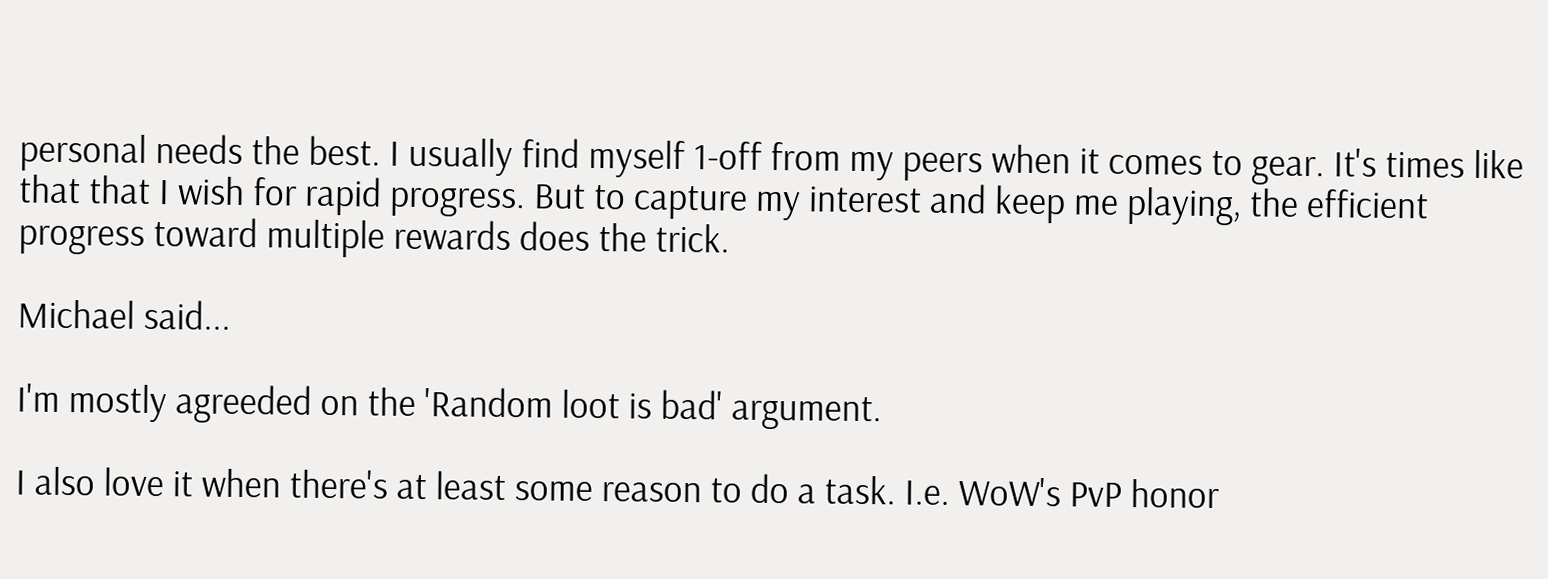personal needs the best. I usually find myself 1-off from my peers when it comes to gear. It's times like that that I wish for rapid progress. But to capture my interest and keep me playing, the efficient progress toward multiple rewards does the trick.

Michael said...

I'm mostly agreeded on the 'Random loot is bad' argument.

I also love it when there's at least some reason to do a task. I.e. WoW's PvP honor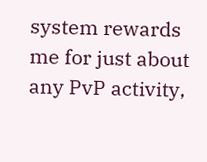system rewards me for just about any PvP activity,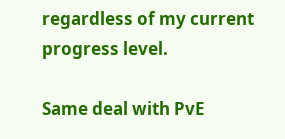regardless of my current progress level.

Same deal with PvE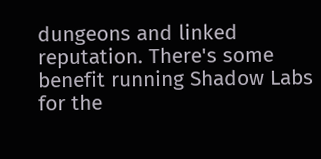dungeons and linked reputation. There's some benefit running Shadow Labs for the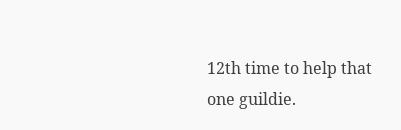12th time to help that one guildie.